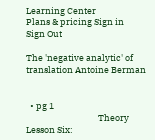Learning Center
Plans & pricing Sign in
Sign Out

The 'negative analytic' of translation Antoine Berman


  • pg 1
                                    Theory Lesson Six: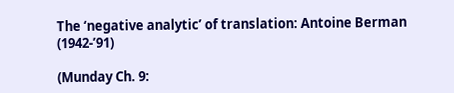The ‘negative analytic’ of translation: Antoine Berman (1942-’91)

(Munday Ch. 9: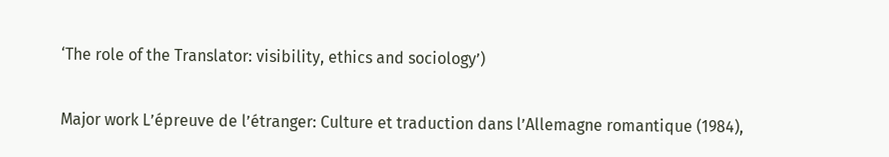‘The role of the Translator: visibility, ethics and sociology’)

Major work L’épreuve de l’étranger: Culture et traduction dans l’Allemagne romantique (1984),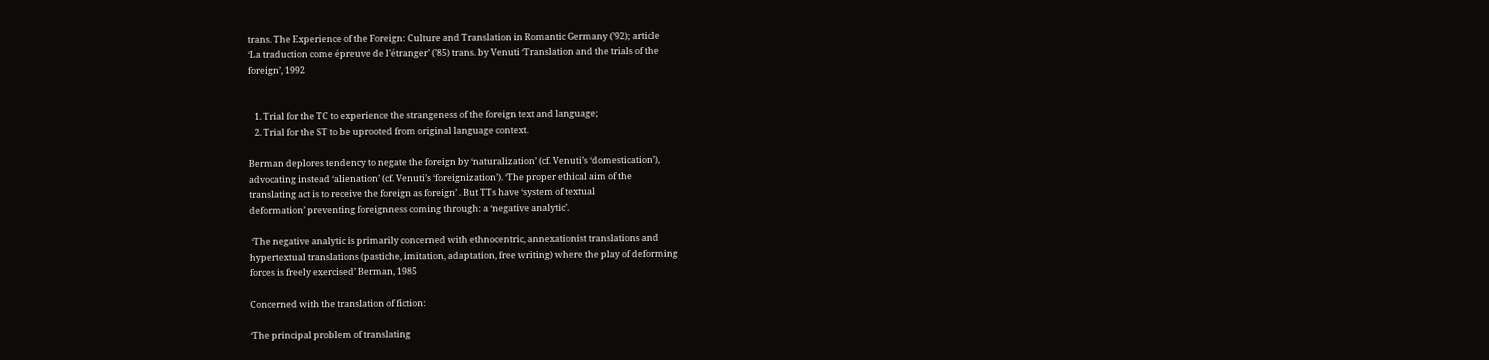trans. The Experience of the Foreign: Culture and Translation in Romantic Germany (’92); article
‘La traduction come épreuve de l’étranger’ (’85) trans. by Venuti ‘Translation and the trials of the
foreign’, 1992


   1. Trial for the TC to experience the strangeness of the foreign text and language;
   2. Trial for the ST to be uprooted from original language context.

Berman deplores tendency to negate the foreign by ‘naturalization’ (cf. Venuti’s ‘domestication’),
advocating instead ‘alienation’ (cf. Venuti’s ‘foreignization’). ‘The proper ethical aim of the
translating act is to receive the foreign as foreign’ . But TTs have ‘system of textual
deformation’ preventing foreignness coming through: a ‘negative analytic’.

 ‘The negative analytic is primarily concerned with ethnocentric, annexationist translations and
hypertextual translations (pastiche, imitation, adaptation, free writing) where the play of deforming
forces is freely exercised’ Berman, 1985

Concerned with the translation of fiction:

‘The principal problem of translating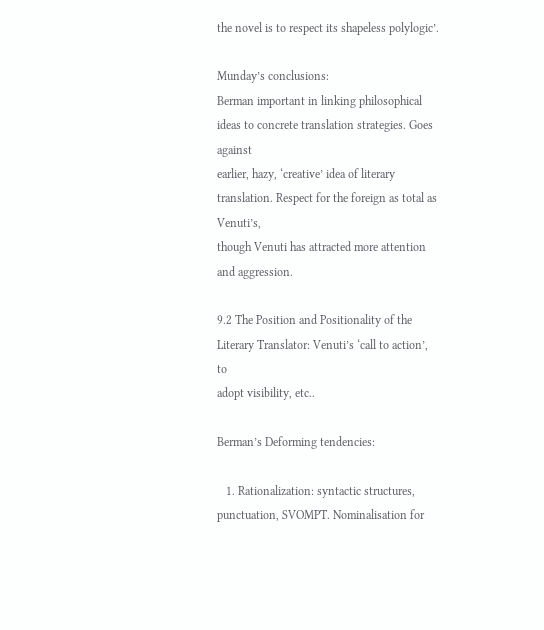the novel is to respect its shapeless polylogic’.

Munday’s conclusions:
Berman important in linking philosophical ideas to concrete translation strategies. Goes against
earlier, hazy, ‘creative’ idea of literary translation. Respect for the foreign as total as Venuti’s,
though Venuti has attracted more attention and aggression.

9.2 The Position and Positionality of the Literary Translator: Venuti’s ‘call to action’, to
adopt visibility, etc..

Berman’s Deforming tendencies:

   1. Rationalization: syntactic structures, punctuation, SVOMPT. Nominalisation for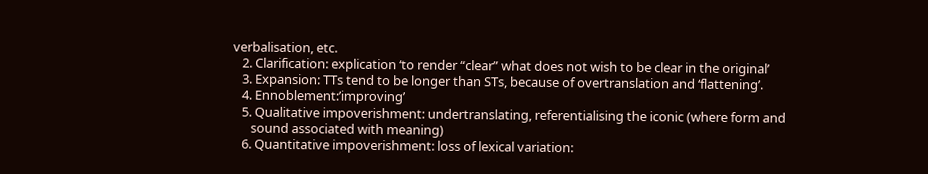verbalisation, etc.
   2. Clarification: explication ‘to render “clear” what does not wish to be clear in the original’
   3. Expansion: TTs tend to be longer than STs, because of overtranslation and ‘flattening’.
   4. Ennoblement:’improving’
   5. Qualitative impoverishment: undertranslating, referentialising the iconic (where form and
      sound associated with meaning)
   6. Quantitative impoverishment: loss of lexical variation: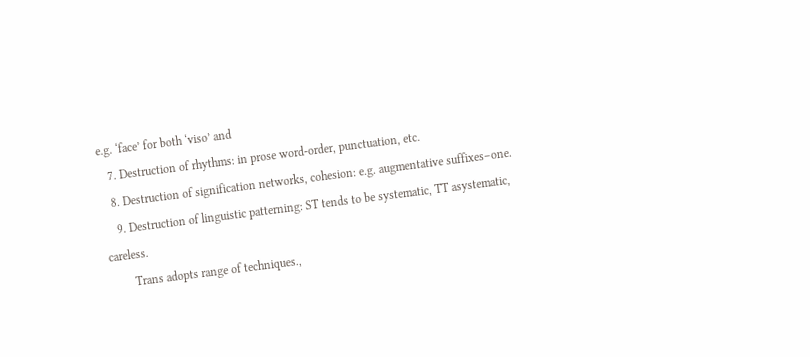e.g. ‘face’ for both ‘viso’ and
   7. Destruction of rhythms: in prose word-order, punctuation, etc.
   8. Destruction of signification networks, cohesion: e.g. augmentative suffixes–one.
    9. Destruction of linguistic patterning: ST tends to be systematic, TT asystematic, careless.
        Trans adopts range of techniques.,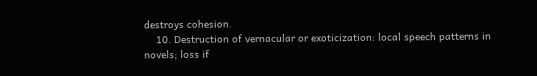destroys cohesion.
    10. Destruction of vernacular or exoticization: local speech patterns in novels; loss if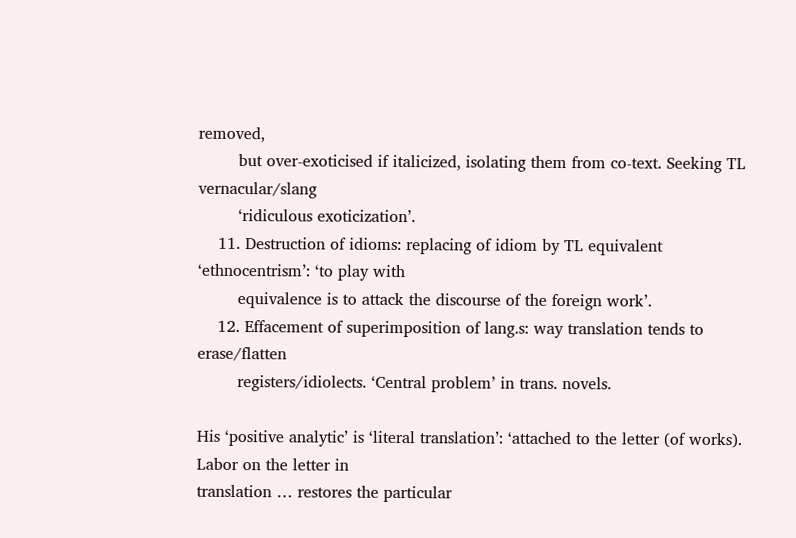removed,
        but over-exoticised if italicized, isolating them from co-text. Seeking TL vernacular/slang
        ‘ridiculous exoticization’.
    11. Destruction of idioms: replacing of idiom by TL equivalent ‘ethnocentrism’: ‘to play with
        equivalence is to attack the discourse of the foreign work’.
    12. Effacement of superimposition of lang.s: way translation tends to erase/flatten
        registers/idiolects. ‘Central problem’ in trans. novels.

His ‘positive analytic’ is ‘literal translation’: ‘attached to the letter (of works). Labor on the letter in
translation … restores the particular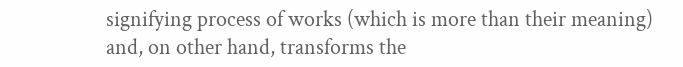signifying process of works (which is more than their meaning)
and, on other hand, transforms the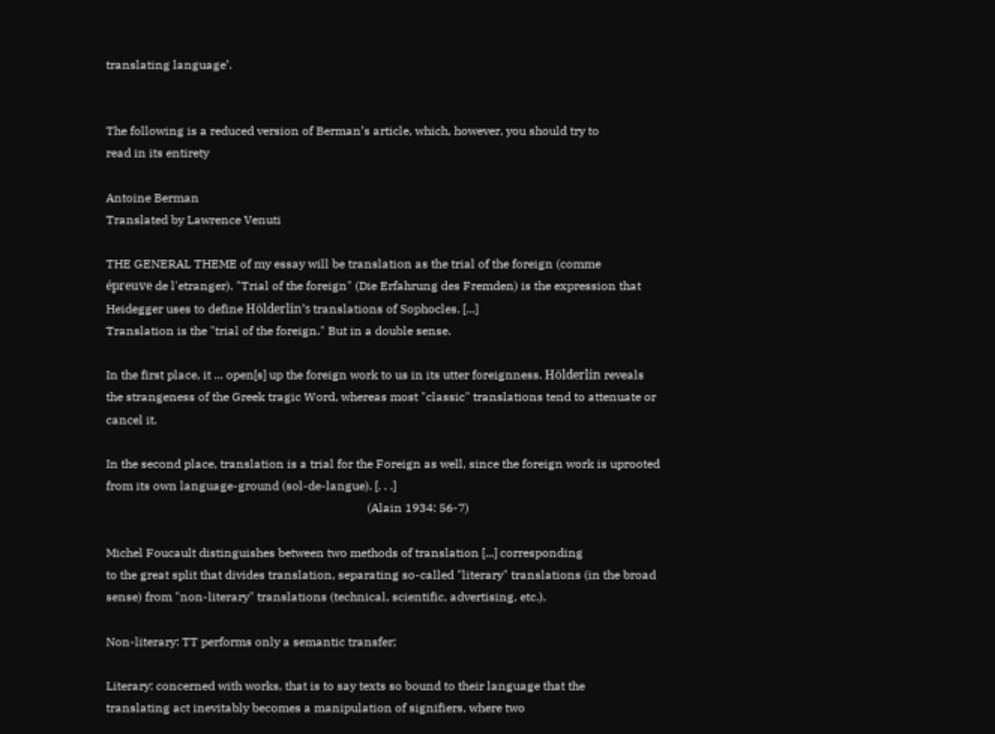translating language’.


The following is a reduced version of Berman’s article, which, however, you should try to
read in its entirety

Antoine Berman
Translated by Lawrence Venuti

THE GENERAL THEME of my essay will be translation as the trial of the foreign (comme
épreuve de l'etranger). "Trial of the foreign" (Die Erfahrung des Fremden) is the expression that
Heidegger uses to define Hölderlin’s translations of Sophocles. [...]
Translation is the "trial of the foreign." But in a double sense.

In the first place, it ... open[s] up the foreign work to us in its utter foreignness. Hölderlin reveals
the strangeness of the Greek tragic Word, whereas most "classic" translations tend to attenuate or
cancel it.

In the second place, translation is a trial for the Foreign as well, since the foreign work is uprooted
from its own language-ground (sol-de-langue). [. . .]
                                                                                       (Alain 1934: 56-7)

Michel Foucault distinguishes between two methods of translation [...] corresponding
to the great split that divides translation, separating so-called "literary" translations (in the broad
sense) from "non-literary" translations (technical, scientific, advertising, etc.).

Non-literary: TT performs only a semantic transfer;

Literary: concerned with works, that is to say texts so bound to their language that the
translating act inevitably becomes a manipulation of signifiers, where two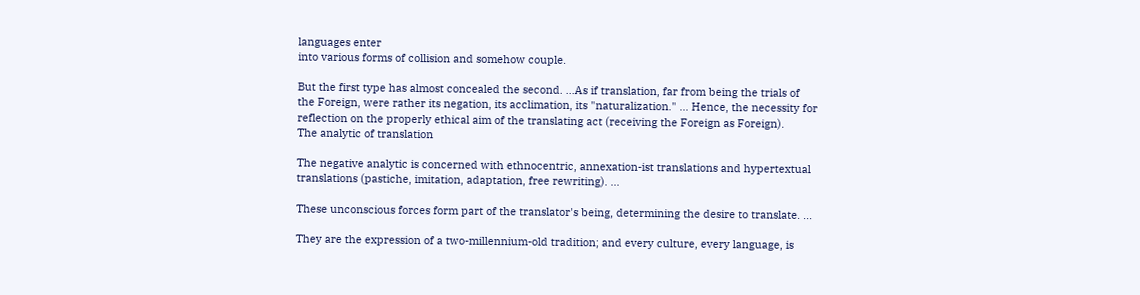languages enter
into various forms of collision and somehow couple.

But the first type has almost concealed the second. ...As if translation, far from being the trials of
the Foreign, were rather its negation, its acclimation, its "naturalization." ... Hence, the necessity for
reflection on the properly ethical aim of the translating act (receiving the Foreign as Foreign).
The analytic of translation

The negative analytic is concerned with ethnocentric, annexation-ist translations and hypertextual
translations (pastiche, imitation, adaptation, free rewriting). ...

These unconscious forces form part of the translator's being, determining the desire to translate. ...

They are the expression of a two-millennium-old tradition; and every culture, every language, is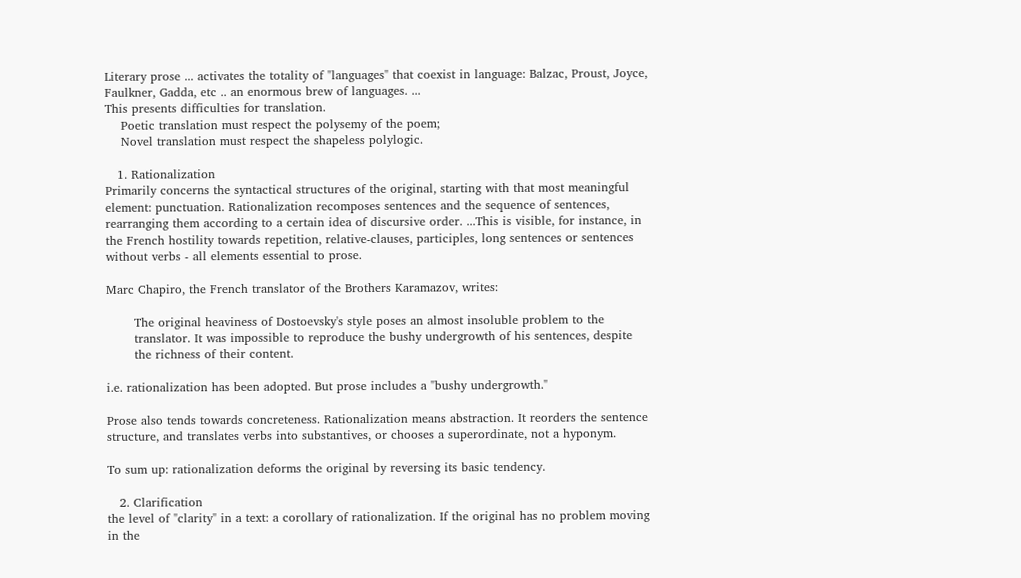Literary prose ... activates the totality of "languages" that coexist in language: Balzac, Proust, Joyce,
Faulkner, Gadda, etc .. an enormous brew of languages. ...
This presents difficulties for translation.
    Poetic translation must respect the polysemy of the poem;
    Novel translation must respect the shapeless polylogic.

   1. Rationalization
Primarily concerns the syntactical structures of the original, starting with that most meaningful
element: punctuation. Rationalization recomposes sentences and the sequence of sentences,
rearranging them according to a certain idea of discursive order. ...This is visible, for instance, in
the French hostility towards repetition, relative-clauses, participles, long sentences or sentences
without verbs - all elements essential to prose.

Marc Chapiro, the French translator of the Brothers Karamazov, writes:

       The original heaviness of Dostoevsky's style poses an almost insoluble problem to the
       translator. It was impossible to reproduce the bushy undergrowth of his sentences, despite
       the richness of their content.

i.e. rationalization has been adopted. But prose includes a "bushy undergrowth."

Prose also tends towards concreteness. Rationalization means abstraction. It reorders the sentence
structure, and translates verbs into substantives, or chooses a superordinate, not a hyponym.

To sum up: rationalization deforms the original by reversing its basic tendency.

   2. Clarification
the level of "clarity" in a text: a corollary of rationalization. If the original has no problem moving
in the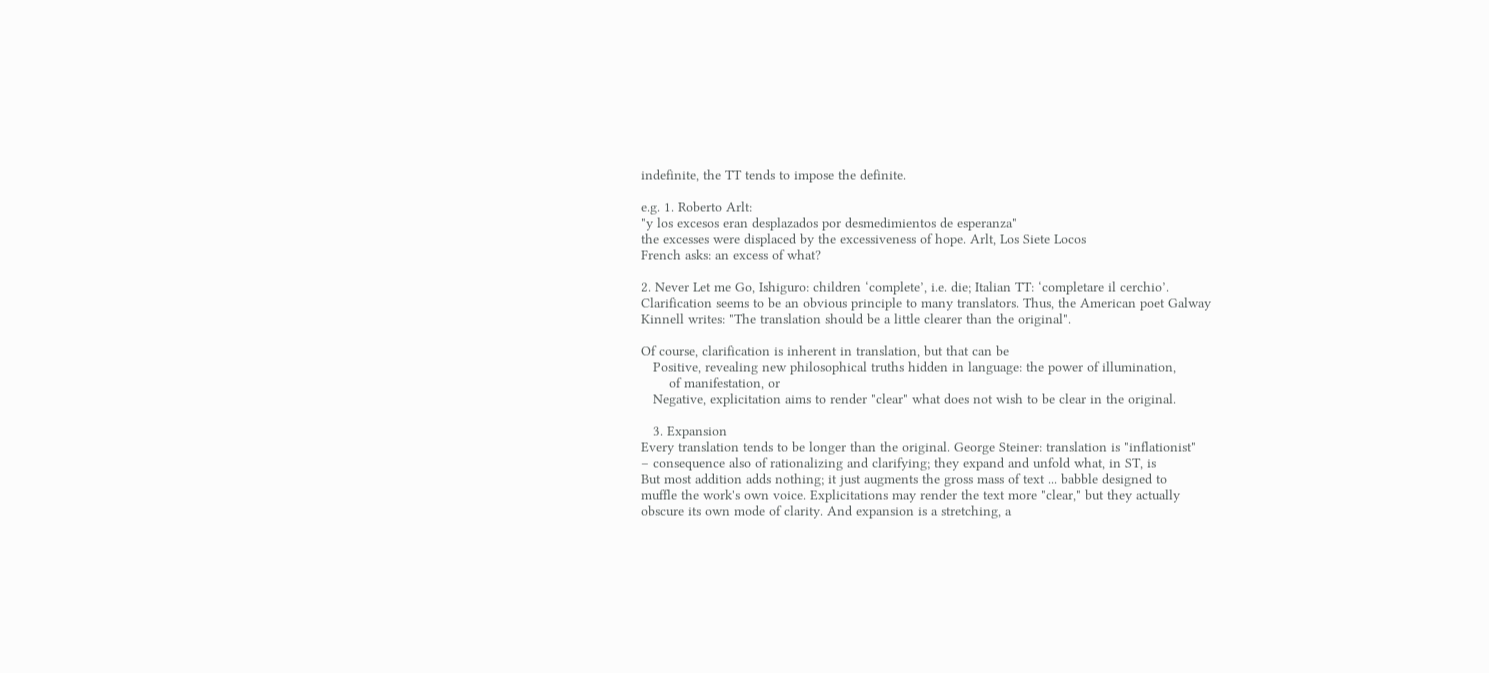indefinite, the TT tends to impose the definite.

e.g. 1. Roberto Arlt:
"y los excesos eran desplazados por desmedimientos de esperanza"
the excesses were displaced by the excessiveness of hope. Arlt, Los Siete Locos
French asks: an excess of what?

2. Never Let me Go, Ishiguro: children ‘complete’, i.e. die; Italian TT: ‘completare il cerchio’.
Clarification seems to be an obvious principle to many translators. Thus, the American poet Galway
Kinnell writes: "The translation should be a little clearer than the original".

Of course, clarification is inherent in translation, but that can be
   Positive, revealing new philosophical truths hidden in language: the power of illumination,
       of manifestation, or
   Negative, explicitation aims to render "clear" what does not wish to be clear in the original.

   3. Expansion
Every translation tends to be longer than the original. George Steiner: translation is "inflationist"
– consequence also of rationalizing and clarifying; they expand and unfold what, in ST, is
But most addition adds nothing; it just augments the gross mass of text ... babble designed to
muffle the work's own voice. Explicitations may render the text more "clear," but they actually
obscure its own mode of clarity. And expansion is a stretching, a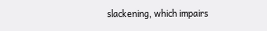slackening, which impairs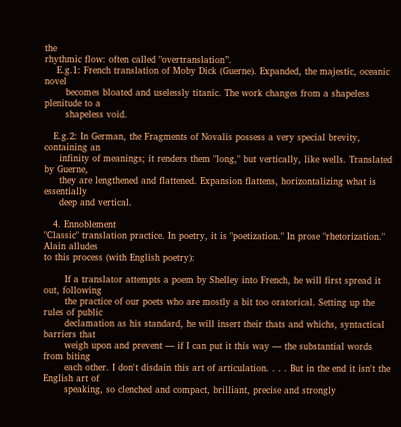the
rhythmic flow: often called "overtranslation”.
    E.g.1: French translation of Moby Dick (Guerne). Expanded, the majestic, oceanic novel
       becomes bloated and uselessly titanic. The work changes from a shapeless plenitude to a
       shapeless void.

   E.g.2: In German, the Fragments of Novalis possess a very special brevity, containing an
     infinity of meanings; it renders them "long," but vertically, like wells. Translated by Guerne,
     they are lengthened and flattened. Expansion flattens, horizontalizing what is essentially
     deep and vertical.

   4. Ennoblement
"Classic" translation practice. In poetry, it is "poetization." In prose "rhetorization." Alain alludes
to this process (with English poetry):

       If a translator attempts a poem by Shelley into French, he will first spread it out, following
       the practice of our poets who are mostly a bit too oratorical. Setting up the rules of public
       declamation as his standard, he will insert their thats and whichs, syntactical barriers that
       weigh upon and prevent — if I can put it this way — the substantial words from biting
       each other. I don't disdain this art of articulation. . . . But in the end it isn't the English art of
       speaking, so clenched and compact, brilliant, precise and strongly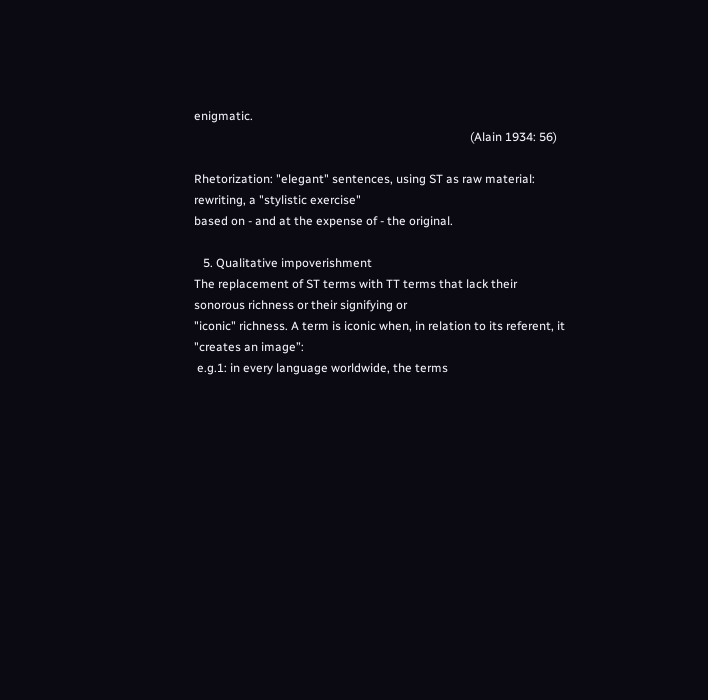enigmatic.
                                                                                            (Alain 1934: 56)

Rhetorization: "elegant" sentences, using ST as raw material: rewriting, a "stylistic exercise"
based on - and at the expense of - the original.

   5. Qualitative impoverishment
The replacement of ST terms with TT terms that lack their sonorous richness or their signifying or
"iconic" richness. A term is iconic when, in relation to its referent, it "creates an image”:
 e.g.1: in every language worldwide, the terms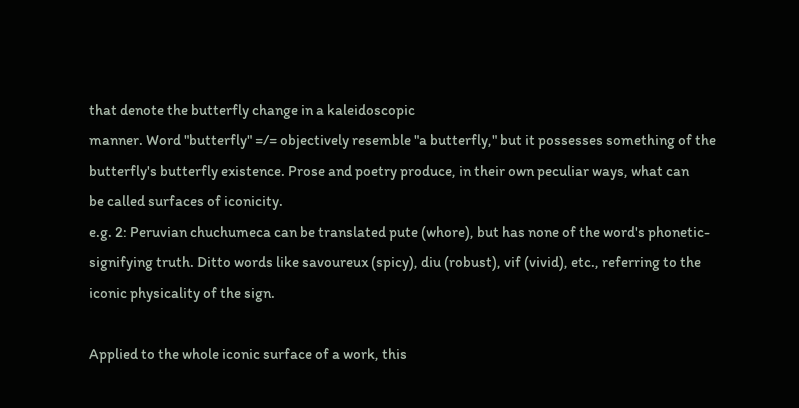that denote the butterfly change in a kaleidoscopic
manner. Word "butterfly" =/= objectively resemble "a butterfly," but it possesses something of the
butterfly's butterfly existence. Prose and poetry produce, in their own peculiar ways, what can
be called surfaces of iconicity.
e.g. 2: Peruvian chuchumeca can be translated pute (whore), but has none of the word's phonetic-
signifying truth. Ditto words like savoureux (spicy), diu (robust), vif (vivid), etc., referring to the
iconic physicality of the sign.

Applied to the whole iconic surface of a work, this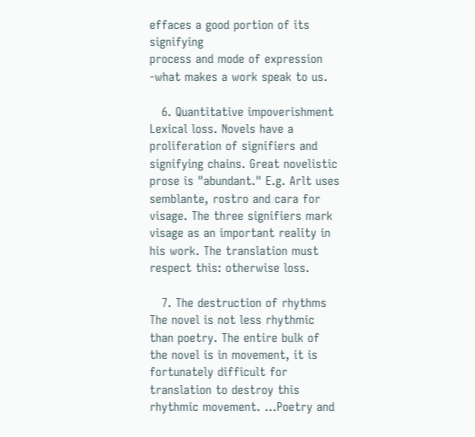effaces a good portion of its signifying
process and mode of expression -what makes a work speak to us.

   6. Quantitative impoverishment
Lexical loss. Novels have a proliferation of signifiers and signifying chains. Great novelistic
prose is "abundant." E.g. Arlt uses semblante, rostro and cara for visage. The three signifiers mark
visage as an important reality in his work. The translation must respect this: otherwise loss.

   7. The destruction of rhythms
The novel is not less rhythmic than poetry. The entire bulk of the novel is in movement, it is
fortunately difficult for translation to destroy this rhythmic movement. ...Poetry and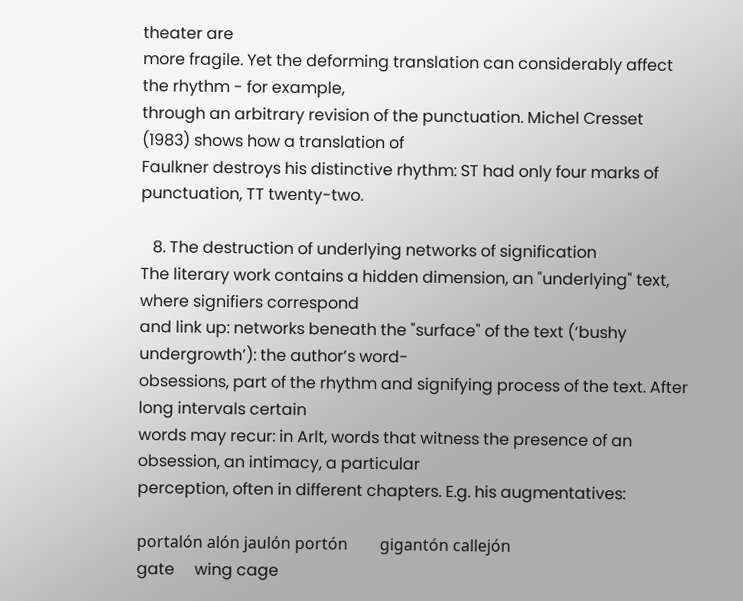theater are
more fragile. Yet the deforming translation can considerably affect the rhythm - for example,
through an arbitrary revision of the punctuation. Michel Cresset (1983) shows how a translation of
Faulkner destroys his distinctive rhythm: ST had only four marks of punctuation, TT twenty-two.

   8. The destruction of underlying networks of signification
The literary work contains a hidden dimension, an "underlying" text, where signifiers correspond
and link up: networks beneath the "surface" of the text (‘bushy undergrowth’): the author’s word-
obsessions, part of the rhythm and signifying process of the text. After long intervals certain
words may recur: in Arlt, words that witness the presence of an obsession, an intimacy, a particular
perception, often in different chapters. E.g. his augmentatives:

portalón alón jaulón portón        gigantón callejón
gate     wing cage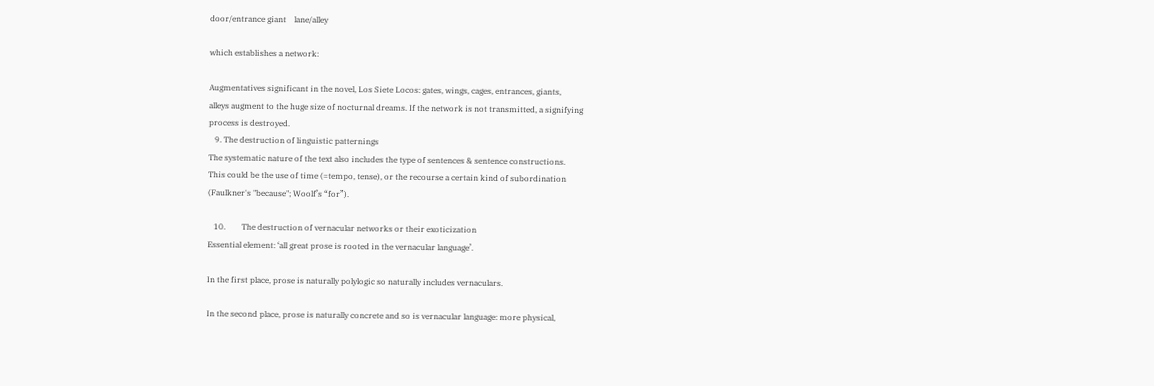door/entrance giant    lane/alley

which establishes a network:

Augmentatives significant in the novel, Los Siete Locos: gates, wings, cages, entrances, giants,
alleys augment to the huge size of nocturnal dreams. If the network is not transmitted, a signifying
process is destroyed.
   9. The destruction of linguistic patternings
The systematic nature of the text also includes the type of sentences & sentence constructions.
This could be the use of time (=tempo, tense), or the recourse a certain kind of subordination
(Faulkner's "because"; Woolf’s “for”).

   10.        The destruction of vernacular networks or their exoticization
Essential element: ‘all great prose is rooted in the vernacular language’.

In the first place, prose is naturally polylogic so naturally includes vernaculars.

In the second place, prose is naturally concrete and so is vernacular language: more physical,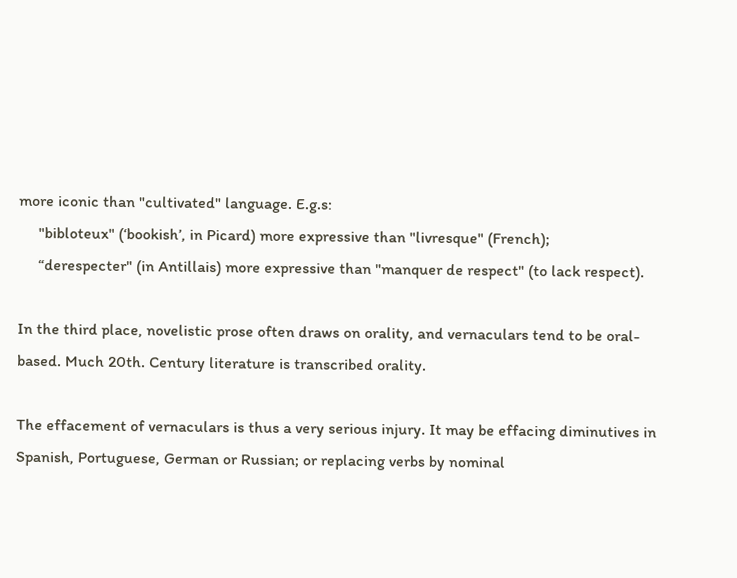more iconic than "cultivated" language. E.g.s:
     "bibloteux" (‘bookish’, in Picard) more expressive than "livresque" (French);
     “derespecter" (in Antillais) more expressive than "manquer de respect" (to lack respect).

In the third place, novelistic prose often draws on orality, and vernaculars tend to be oral-
based. Much 20th. Century literature is transcribed orality.

The effacement of vernaculars is thus a very serious injury. It may be effacing diminutives in
Spanish, Portuguese, German or Russian; or replacing verbs by nominal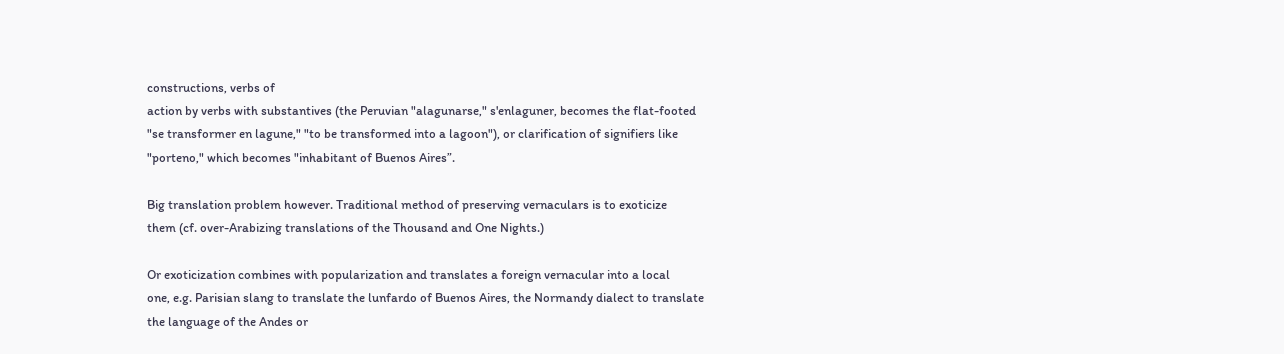constructions, verbs of
action by verbs with substantives (the Peruvian "alagunarse," s'enlaguner, becomes the flat-footed
"se transformer en lagune," "to be transformed into a lagoon"), or clarification of signifiers like
"porteno," which becomes "inhabitant of Buenos Aires”.

Big translation problem however. Traditional method of preserving vernaculars is to exoticize
them (cf. over-Arabizing translations of the Thousand and One Nights.)

Or exoticization combines with popularization and translates a foreign vernacular into a local
one, e.g. Parisian slang to translate the lunfardo of Buenos Aires, the Normandy dialect to translate
the language of the Andes or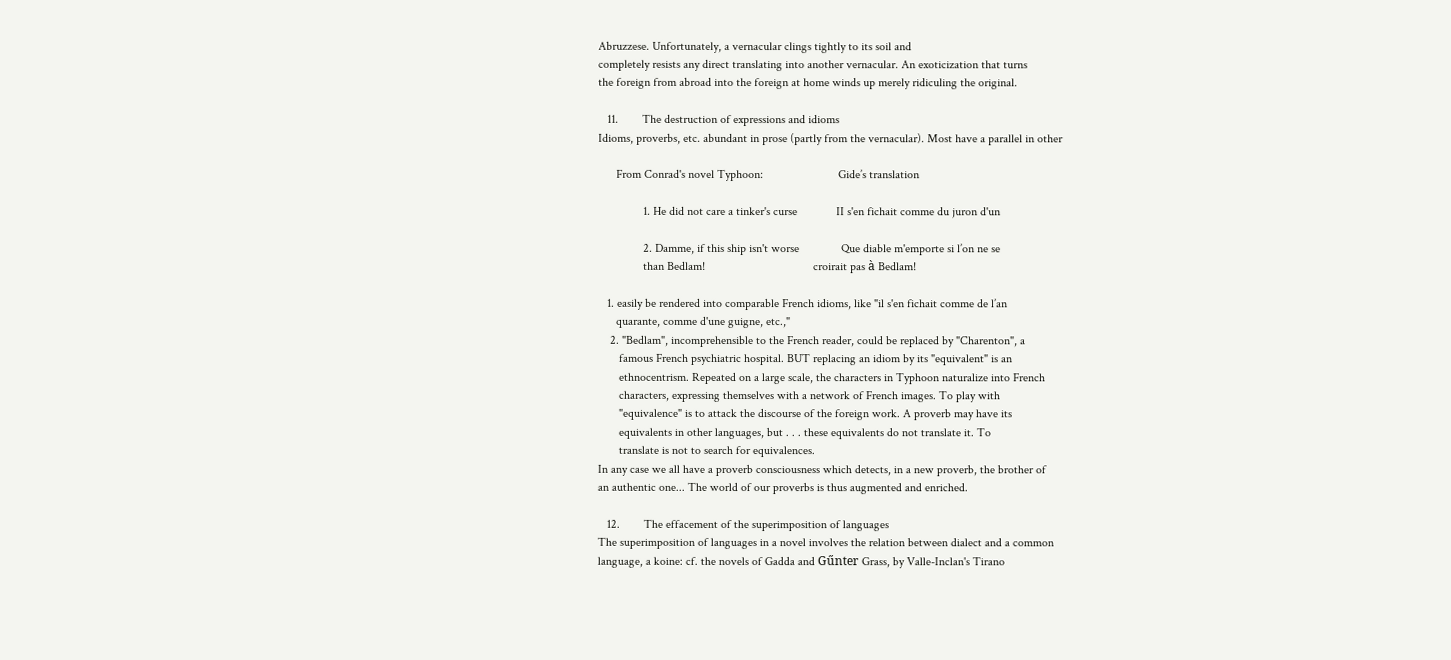Abruzzese. Unfortunately, a vernacular clings tightly to its soil and
completely resists any direct translating into another vernacular. An exoticization that turns
the foreign from abroad into the foreign at home winds up merely ridiculing the original.

   11.        The destruction of expressions and idioms
Idioms, proverbs, etc. abundant in prose (partly from the vernacular). Most have a parallel in other

      From Conrad's novel Typhoon:                         Gide’s translation

               1. He did not care a tinker's curse             II s'en fichait comme du juron d'un

               2. Damme, if this ship isn't worse              Que diable m'emporte si l’on ne se
               than Bedlam!                                    croirait pas à Bedlam!

   1. easily be rendered into comparable French idioms, like "il s'en fichait comme de l’an
      quarante, comme d'une guigne, etc.,"
    2. "Bedlam", incomprehensible to the French reader, could be replaced by "Charenton", a
       famous French psychiatric hospital. BUT replacing an idiom by its "equivalent" is an
       ethnocentrism. Repeated on a large scale, the characters in Typhoon naturalize into French
       characters, expressing themselves with a network of French images. To play with
       "equivalence" is to attack the discourse of the foreign work. A proverb may have its
       equivalents in other languages, but . . . these equivalents do not translate it. To
       translate is not to search for equivalences.
In any case we all have a proverb consciousness which detects, in a new proverb, the brother of
an authentic one... The world of our proverbs is thus augmented and enriched.

   12.        The effacement of the superimposition of languages
The superimposition of languages in a novel involves the relation between dialect and a common
language, a koine: cf. the novels of Gadda and Gűnter Grass, by Valle-Inclan's Tirano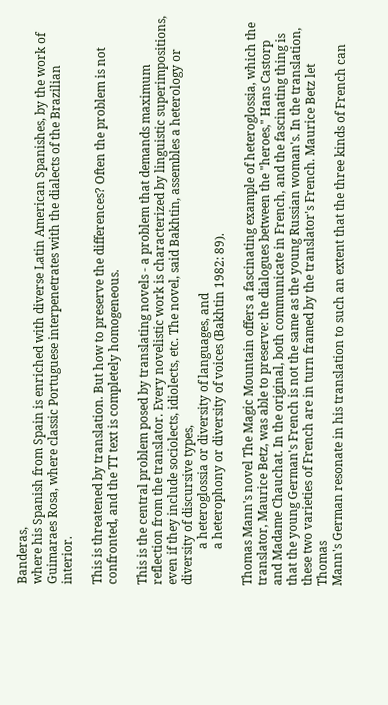Banderas,
where his Spanish from Spain is enriched with diverse Latin American Spanishes, by the work of
Guimaraes Rosa, where classic Portuguese interpenetrates with the dialects of the Brazilian interior.

This is threatened by translation. But how to preserve the differences? Often the problem is not
confronted, and the TT text is completely homogeneous.

This is the central problem posed by translating novels - a problem that demands maximum
reflection from the translator. Every novelistic work is characterized by linguistic superimpositions,
even if they include sociolects, idiolects, etc. The novel, said Bakhtin, assembles a heterology or
diversity of discursive types,
            a heteroglossia or diversity of languages, and
            a heterophony or diversity of voices (Bakhtin 1982: 89).

Thomas Mann's novel The Magic Mountain offers a fascinating example of heteroglossia, which the
translator, Maurice Betz, was able to preserve: the dialogues between the "heroes," Hans Castorp
and Madame Chauchat. In the original, both communicate in French, and the fascinating thing is
that the young German's French is not the same as the young Russian woman's. In the translation,
these two varieties of French are in turn framed by the translator's French. Maurice Betz let Thomas
Mann's German resonate in his translation to such an extent that the three kinds of French can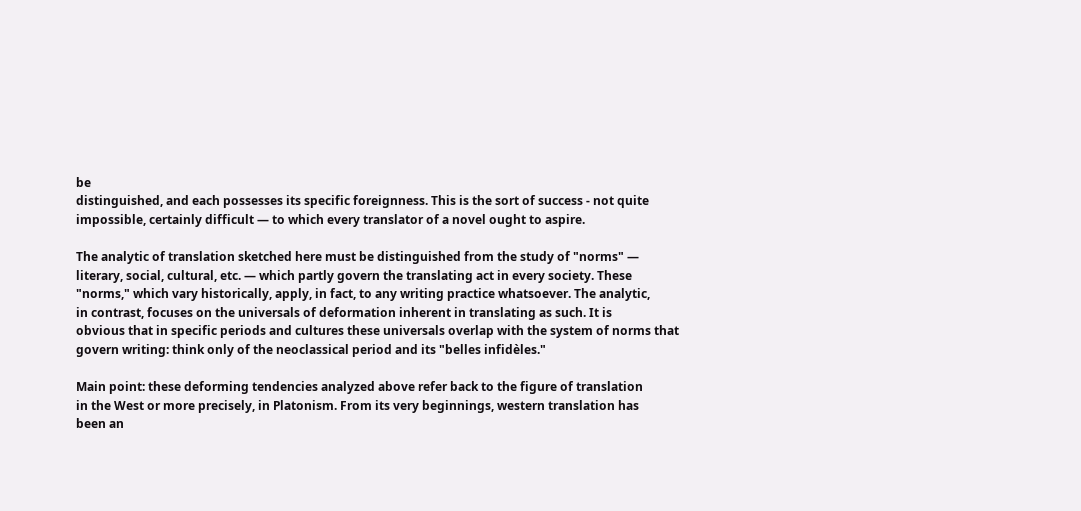be
distinguished, and each possesses its specific foreignness. This is the sort of success - not quite
impossible, certainly difficult — to which every translator of a novel ought to aspire.

The analytic of translation sketched here must be distinguished from the study of "norms" —
literary, social, cultural, etc. — which partly govern the translating act in every society. These
"norms," which vary historically, apply, in fact, to any writing practice whatsoever. The analytic,
in contrast, focuses on the universals of deformation inherent in translating as such. It is
obvious that in specific periods and cultures these universals overlap with the system of norms that
govern writing: think only of the neoclassical period and its "belles infidèles."

Main point: these deforming tendencies analyzed above refer back to the figure of translation
in the West or more precisely, in Platonism. From its very beginnings, western translation has
been an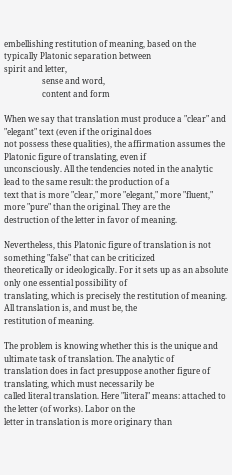embellishing restitution of meaning, based on the typically Platonic separation between
spirit and letter,
                   sense and word,
                   content and form

When we say that translation must produce a "clear" and "elegant" text (even if the original does
not possess these qualities), the affirmation assumes the Platonic figure of translating, even if
unconsciously. All the tendencies noted in the analytic lead to the same result: the production of a
text that is more "clear," more "elegant," more "fluent," more "pure" than the original. They are the
destruction of the letter in favor of meaning.

Nevertheless, this Platonic figure of translation is not something "false" that can be criticized
theoretically or ideologically. For it sets up as an absolute only one essential possibility of
translating, which is precisely the restitution of meaning. All translation is, and must be, the
restitution of meaning.

The problem is knowing whether this is the unique and ultimate task of translation. The analytic of
translation does in fact presuppose another figure of translating, which must necessarily be
called literal translation. Here "literal" means: attached to the letter (of works). Labor on the
letter in translation is more originary than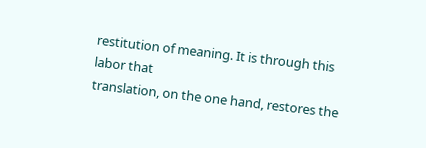restitution of meaning. It is through this labor that
translation, on the one hand, restores the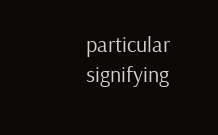particular signifying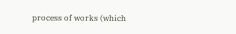process of works (which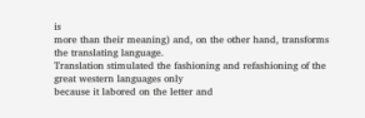is
more than their meaning) and, on the other hand, transforms the translating language.
Translation stimulated the fashioning and refashioning of the great western languages only
because it labored on the letter and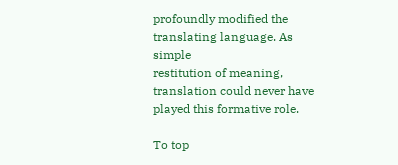profoundly modified the translating language. As simple
restitution of meaning, translation could never have played this formative role.

To top